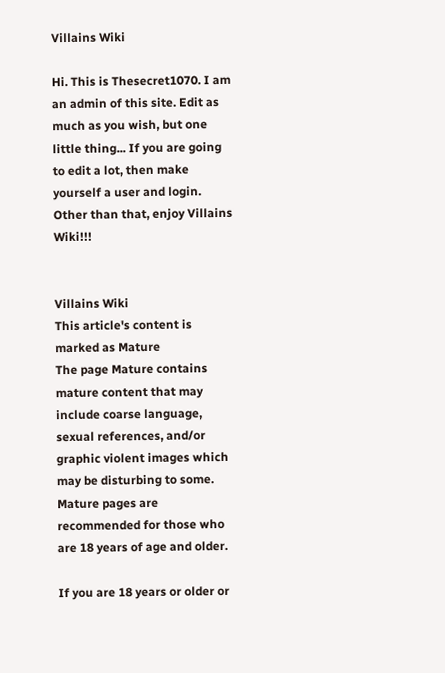Villains Wiki

Hi. This is Thesecret1070. I am an admin of this site. Edit as much as you wish, but one little thing... If you are going to edit a lot, then make yourself a user and login. Other than that, enjoy Villains Wiki!!!


Villains Wiki
This article's content is marked as Mature
The page Mature contains mature content that may include coarse language, sexual references, and/or graphic violent images which may be disturbing to some. Mature pages are recommended for those who are 18 years of age and older.

If you are 18 years or older or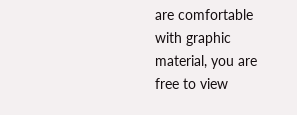are comfortable with graphic material, you are free to view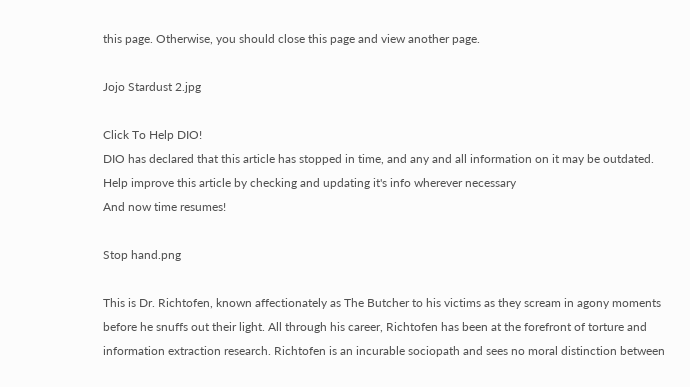this page. Otherwise, you should close this page and view another page.

Jojo Stardust 2.jpg

Click To Help DIO!
DIO has declared that this article has stopped in time, and any and all information on it may be outdated.
Help improve this article by checking and updating it's info wherever necessary
And now time resumes!

Stop hand.png

This is Dr. Richtofen, known affectionately as The Butcher to his victims as they scream in agony moments before he snuffs out their light. All through his career, Richtofen has been at the forefront of torture and information extraction research. Richtofen is an incurable sociopath and sees no moral distinction between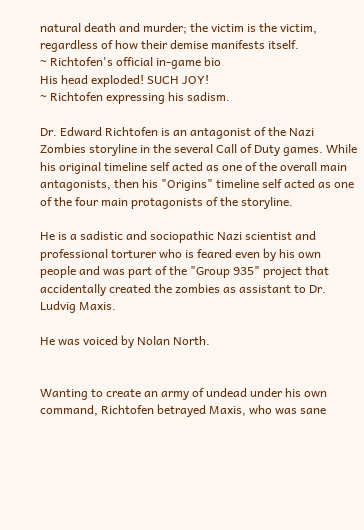natural death and murder; the victim is the victim, regardless of how their demise manifests itself.
~ Richtofen's official in-game bio
His head exploded! SUCH JOY!
~ Richtofen expressing his sadism.

Dr. Edward Richtofen is an antagonist of the Nazi Zombies storyline in the several Call of Duty games. While his original timeline self acted as one of the overall main antagonists, then his "Origins" timeline self acted as one of the four main protagonists of the storyline.

He is a sadistic and sociopathic Nazi scientist and professional torturer who is feared even by his own people and was part of the "Group 935" project that accidentally created the zombies as assistant to Dr. Ludvig Maxis.

He was voiced by Nolan North.


Wanting to create an army of undead under his own command, Richtofen betrayed Maxis, who was sane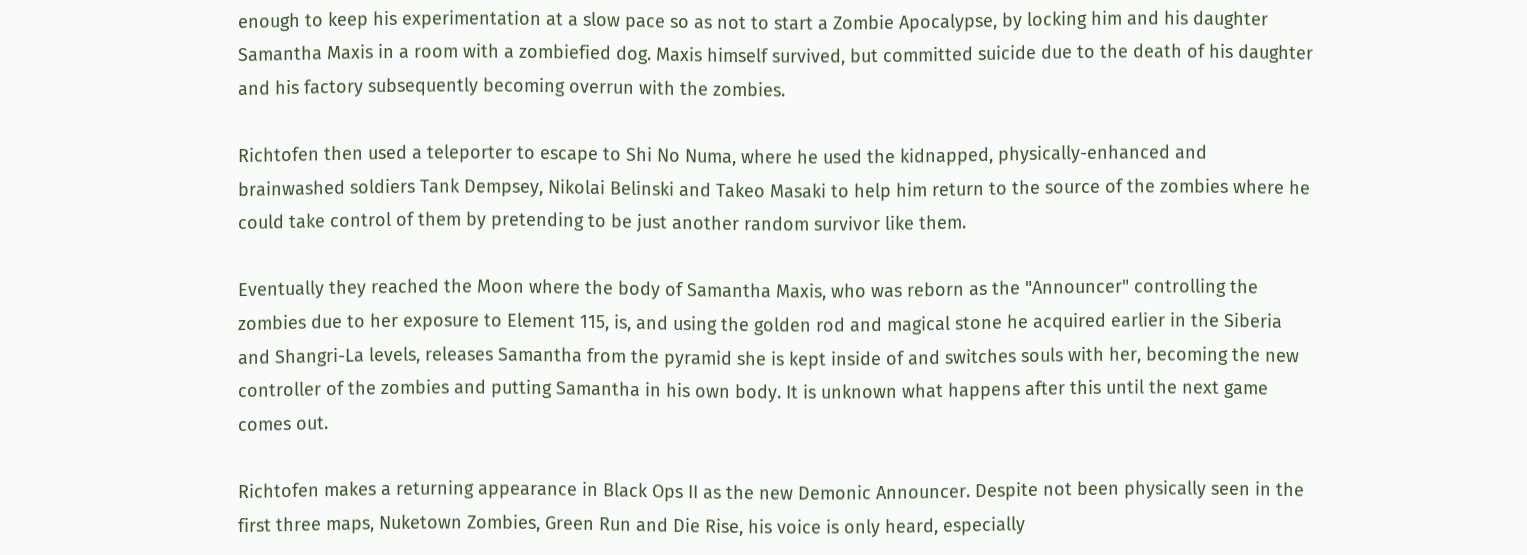enough to keep his experimentation at a slow pace so as not to start a Zombie Apocalypse, by locking him and his daughter Samantha Maxis in a room with a zombiefied dog. Maxis himself survived, but committed suicide due to the death of his daughter and his factory subsequently becoming overrun with the zombies.

Richtofen then used a teleporter to escape to Shi No Numa, where he used the kidnapped, physically-enhanced and brainwashed soldiers Tank Dempsey, Nikolai Belinski and Takeo Masaki to help him return to the source of the zombies where he could take control of them by pretending to be just another random survivor like them.

Eventually they reached the Moon where the body of Samantha Maxis, who was reborn as the "Announcer" controlling the zombies due to her exposure to Element 115, is, and using the golden rod and magical stone he acquired earlier in the Siberia and Shangri-La levels, releases Samantha from the pyramid she is kept inside of and switches souls with her, becoming the new controller of the zombies and putting Samantha in his own body. It is unknown what happens after this until the next game comes out.

Richtofen makes a returning appearance in Black Ops II as the new Demonic Announcer. Despite not been physically seen in the first three maps, Nuketown Zombies, Green Run and Die Rise, his voice is only heard, especially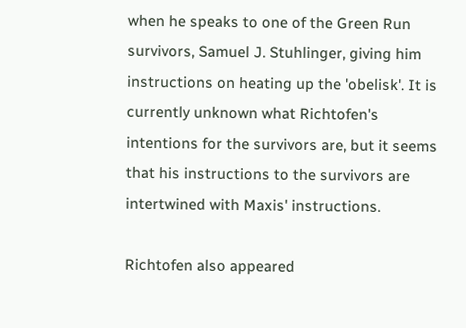when he speaks to one of the Green Run survivors, Samuel J. Stuhlinger, giving him instructions on heating up the 'obelisk'. It is currently unknown what Richtofen's intentions for the survivors are, but it seems that his instructions to the survivors are intertwined with Maxis' instructions.

Richtofen also appeared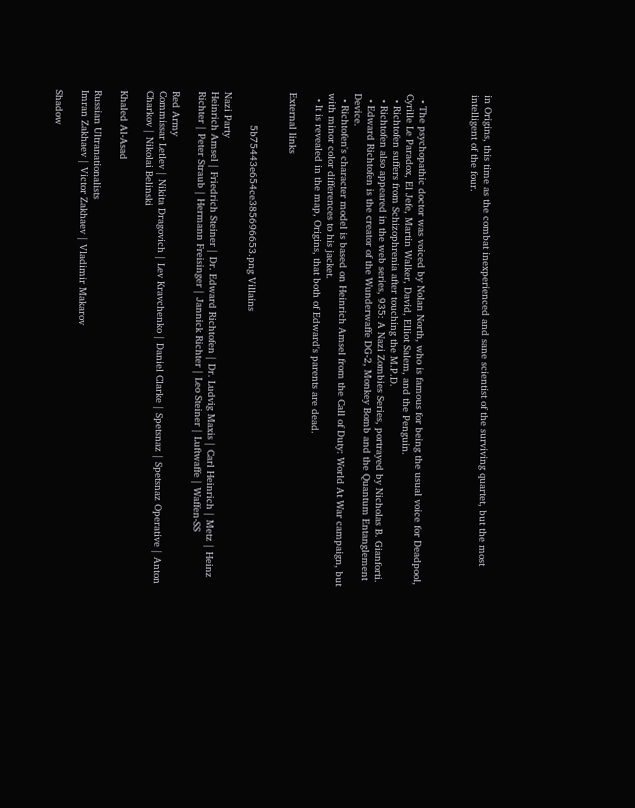in Origins, this time as the combat inexperienced and sane scientist of the surviving quartet, but the most intelligent of the four.



  • The psychopathic doctor was voiced by Nolan North, who is famous for being the usual voice for Deadpool, Cyrille Le Paradox, El Jefe, Martin Walker, David, Elliot Salem, and the Penguin.
  • Richtofen suffers from Schizophrenia after touching the M.P.D.
  • Richtofen also appeared in the web series, 935: A Nazi Zombies Series, portrayed by Nicholas B. Gianforti.
  • Edward Richtofen is the creator of the Wunderwaffe DG-2, Monkey Bomb and the Quantum Entanglement Device.
  • Richtofen's character model is based on Heinrich Amsel from the Call of Duty: World At War campaign, but with minor color differences to his jacket.
  • It is revealed in the map, Origins, that both of Edward's parents are dead.

External links


           5b75443e654ce385696653.png Villains

Nazi Party
Heinrich Amsel | Friedrich Steiner | Dr. Edward Richtofen | Dr. Ludvig Maxis | Carl Heinrich | Metz | Heinz Richter | Peter Straub | Hermann Freisinger | Jannick Richter | Leo Steiner | Luftwaffe | Waffen-SS

Red Army
Commissar Letlev | Nikita Dragovich | Lev Kravchenko | Daniel Clarke | Spetsnaz | Spetsnaz Operative | Anton Charkov | Nikolai Belinski

Khaled Al-Asad

Russian Ultranationalists
Imran Zakhaev | Victor Zakhaev | Vladimir Makarov

Shadow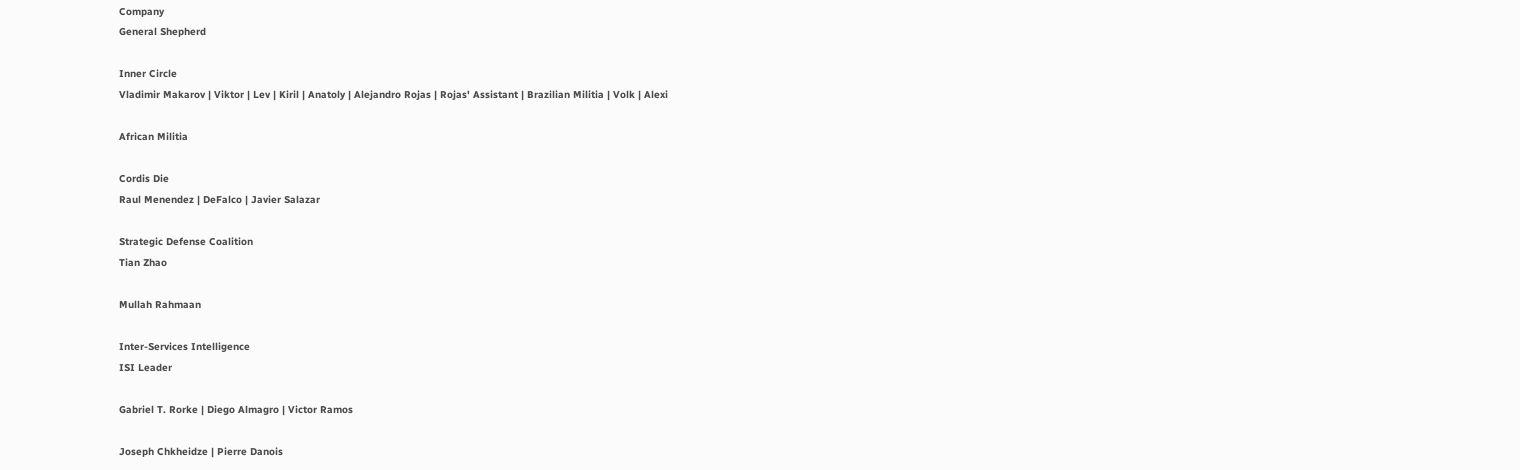Company
General Shepherd

Inner Circle
Vladimir Makarov | Viktor | Lev | Kiril | Anatoly | Alejandro Rojas | Rojas' Assistant | Brazilian Militia | Volk | Alexi

African Militia

Cordis Die
Raul Menendez | DeFalco | Javier Salazar

Strategic Defense Coalition
Tian Zhao

Mullah Rahmaan

Inter-Services Intelligence
ISI Leader

Gabriel T. Rorke | Diego Almagro | Victor Ramos

Joseph Chkheidze | Pierre Danois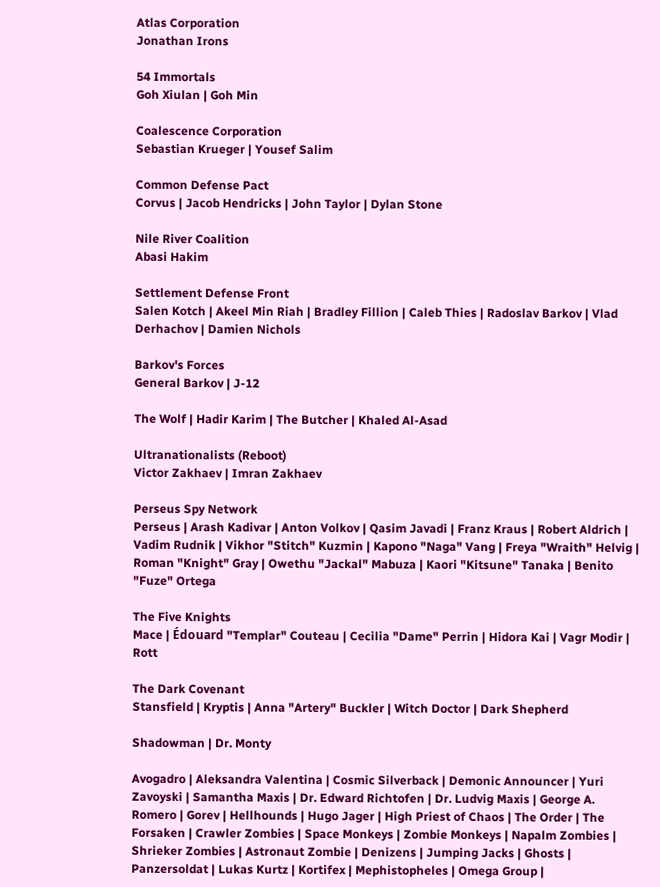Atlas Corporation
Jonathan Irons

54 Immortals
Goh Xiulan | Goh Min

Coalescence Corporation
Sebastian Krueger | Yousef Salim

Common Defense Pact
Corvus | Jacob Hendricks | John Taylor | Dylan Stone

Nile River Coalition
Abasi Hakim

Settlement Defense Front
Salen Kotch | Akeel Min Riah | Bradley Fillion | Caleb Thies | Radoslav Barkov | Vlad Derhachov | Damien Nichols

Barkov's Forces
General Barkov | J-12

The Wolf | Hadir Karim | The Butcher | Khaled Al-Asad

Ultranationalists (Reboot)
Victor Zakhaev | Imran Zakhaev

Perseus Spy Network
Perseus | Arash Kadivar | Anton Volkov | Qasim Javadi | Franz Kraus | Robert Aldrich | Vadim Rudnik | Vikhor "Stitch" Kuzmin | Kapono "Naga" Vang | Freya "Wraith" Helvig | Roman "Knight" Gray | Owethu "Jackal" Mabuza | Kaori "Kitsune" Tanaka | Benito "Fuze" Ortega

The Five Knights
Mace | Édouard "Templar" Couteau | Cecilia "Dame" Perrin | Hidora Kai | Vagr Modir | Rott

The Dark Covenant
Stansfield | Kryptis | Anna "Artery" Buckler | Witch Doctor | Dark Shepherd

Shadowman | Dr. Monty

Avogadro | Aleksandra Valentina | Cosmic Silverback | Demonic Announcer | Yuri Zavoyski | Samantha Maxis | Dr. Edward Richtofen | Dr. Ludvig Maxis | George A. Romero | Gorev | Hellhounds | Hugo Jager | High Priest of Chaos | The Order | The Forsaken | Crawler Zombies | Space Monkeys | Zombie Monkeys | Napalm Zombies | Shrieker Zombies | Astronaut Zombie | Denizens | Jumping Jacks | Ghosts | Panzersoldat | Lukas Kurtz | Kortifex | Mephistopheles | Omega Group |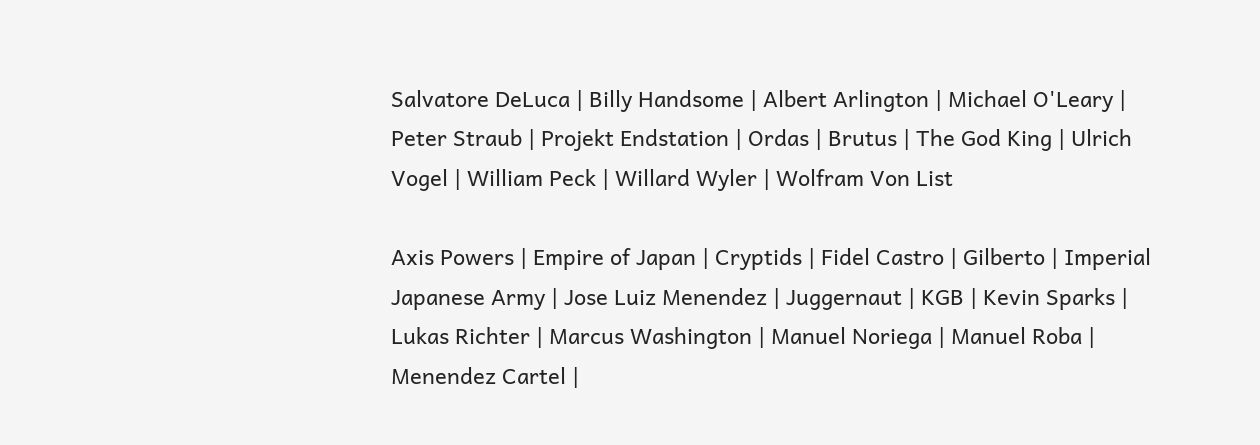Salvatore DeLuca | Billy Handsome | Albert Arlington | Michael O'Leary | Peter Straub | Projekt Endstation | Ordas | Brutus | The God King | Ulrich Vogel | William Peck | Willard Wyler | Wolfram Von List

Axis Powers | Empire of Japan | Cryptids | Fidel Castro | Gilberto | Imperial Japanese Army | Jose Luiz Menendez | Juggernaut | KGB | Kevin Sparks | Lukas Richter | Marcus Washington | Manuel Noriega | Manuel Roba | Menendez Cartel |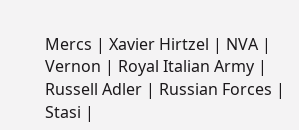Mercs | Xavier Hirtzel | NVA | Vernon | Royal Italian Army | Russell Adler | Russian Forces | Stasi |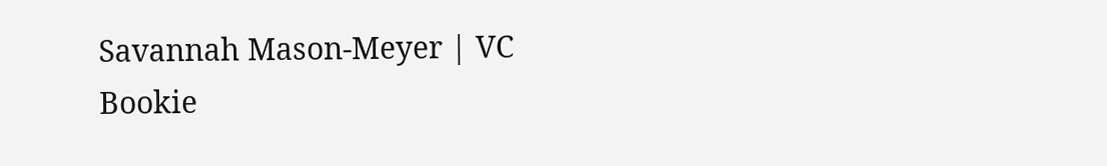Savannah Mason-Meyer | VC Bookie